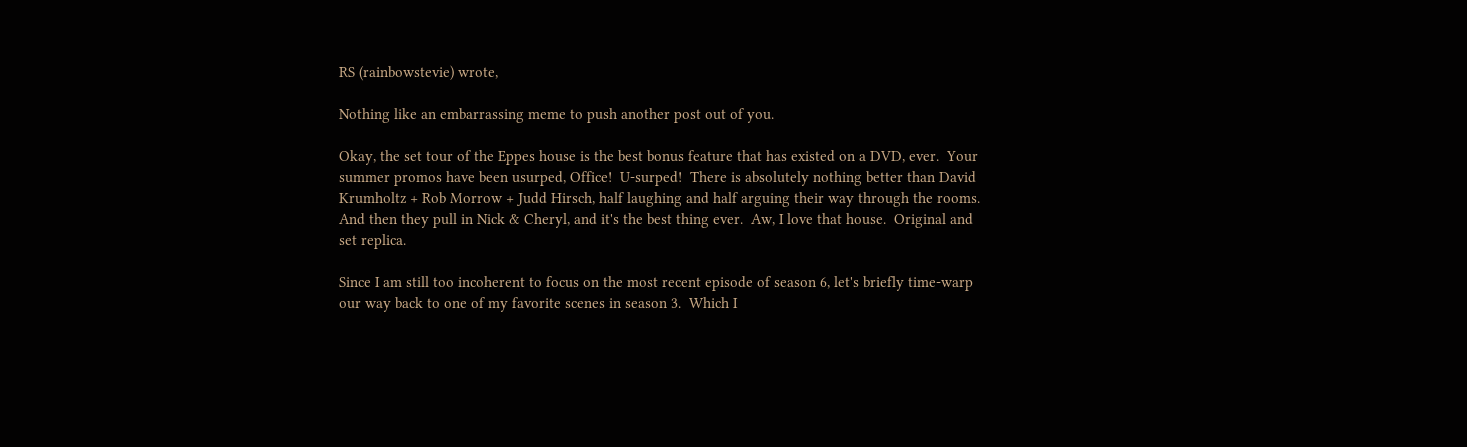RS (rainbowstevie) wrote,

Nothing like an embarrassing meme to push another post out of you.

Okay, the set tour of the Eppes house is the best bonus feature that has existed on a DVD, ever.  Your summer promos have been usurped, Office!  U-surped!  There is absolutely nothing better than David Krumholtz + Rob Morrow + Judd Hirsch, half laughing and half arguing their way through the rooms.  And then they pull in Nick & Cheryl, and it's the best thing ever.  Aw, I love that house.  Original and set replica.

Since I am still too incoherent to focus on the most recent episode of season 6, let's briefly time-warp our way back to one of my favorite scenes in season 3.  Which I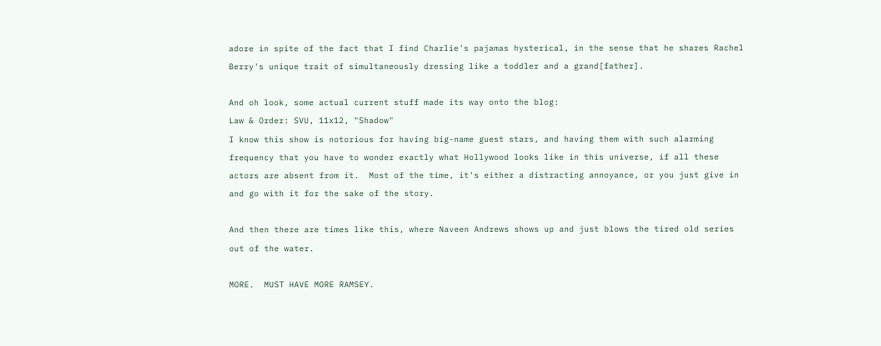adore in spite of the fact that I find Charlie's pajamas hysterical, in the sense that he shares Rachel Berry's unique trait of simultaneously dressing like a toddler and a grand[father].

And oh look, some actual current stuff made its way onto the blog:
Law & Order: SVU, 11x12, "Shadow"
I know this show is notorious for having big-name guest stars, and having them with such alarming frequency that you have to wonder exactly what Hollywood looks like in this universe, if all these actors are absent from it.  Most of the time, it's either a distracting annoyance, or you just give in and go with it for the sake of the story.

And then there are times like this, where Naveen Andrews shows up and just blows the tired old series out of the water.

MORE.  MUST HAVE MORE RAMSEY.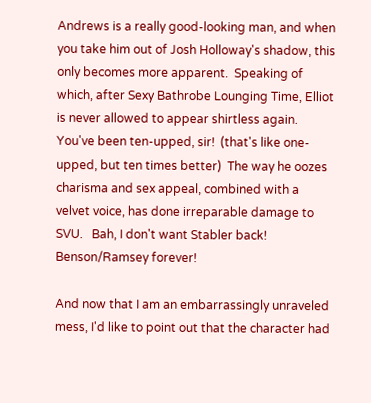Andrews is a really good-looking man, and when you take him out of Josh Holloway's shadow, this only becomes more apparent.  Speaking of which, after Sexy Bathrobe Lounging Time, Elliot is never allowed to appear shirtless again.  You've been ten-upped, sir!  (that's like one-upped, but ten times better)  The way he oozes charisma and sex appeal, combined with a velvet voice, has done irreparable damage to SVU.   Bah, I don't want Stabler back!  Benson/Ramsey forever!

And now that I am an embarrassingly unraveled mess, I'd like to point out that the character had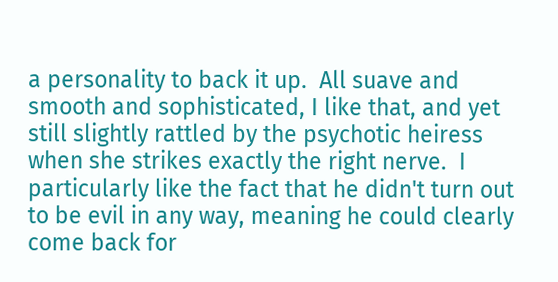a personality to back it up.  All suave and smooth and sophisticated, I like that, and yet still slightly rattled by the psychotic heiress when she strikes exactly the right nerve.  I particularly like the fact that he didn't turn out to be evil in any way, meaning he could clearly come back for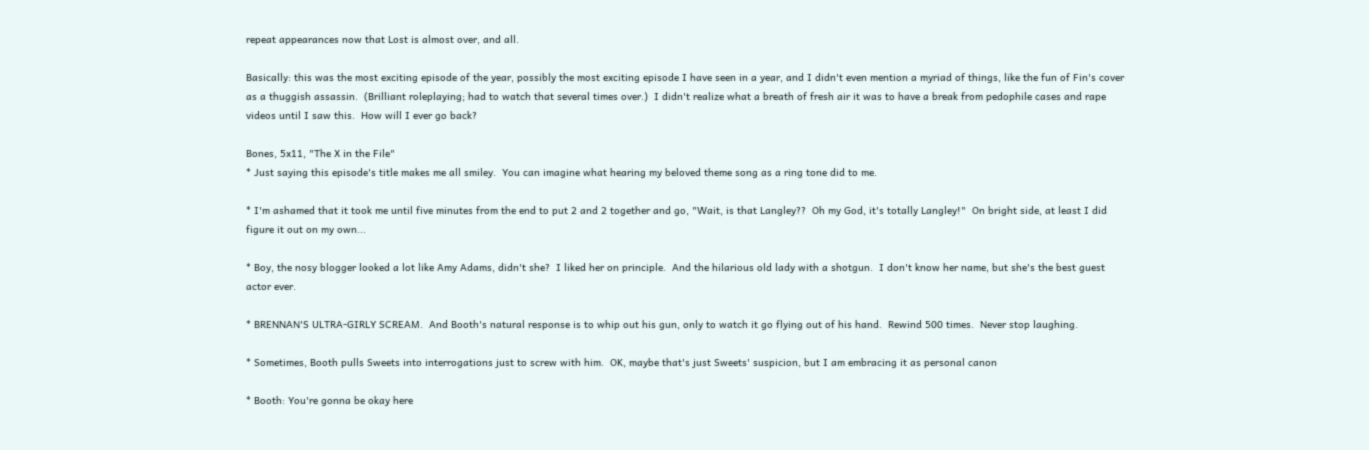repeat appearances now that Lost is almost over, and all.

Basically: this was the most exciting episode of the year, possibly the most exciting episode I have seen in a year, and I didn't even mention a myriad of things, like the fun of Fin's cover as a thuggish assassin.  (Brilliant roleplaying; had to watch that several times over.)  I didn't realize what a breath of fresh air it was to have a break from pedophile cases and rape videos until I saw this.  How will I ever go back?

Bones, 5x11, "The X in the File"
* Just saying this episode's title makes me all smiley.  You can imagine what hearing my beloved theme song as a ring tone did to me.

* I'm ashamed that it took me until five minutes from the end to put 2 and 2 together and go, "Wait, is that Langley??  Oh my God, it's totally Langley!"  On bright side, at least I did figure it out on my own...

* Boy, the nosy blogger looked a lot like Amy Adams, didn't she?  I liked her on principle.  And the hilarious old lady with a shotgun.  I don't know her name, but she's the best guest actor ever.

* BRENNAN'S ULTRA-GIRLY SCREAM.  And Booth's natural response is to whip out his gun, only to watch it go flying out of his hand.  Rewind 500 times.  Never stop laughing.

* Sometimes, Booth pulls Sweets into interrogations just to screw with him.  OK, maybe that's just Sweets' suspicion, but I am embracing it as personal canon

* Booth: You're gonna be okay here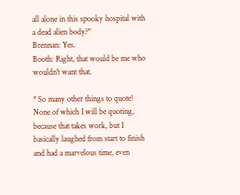all alone in this spooky hospital with a dead alien body?"
Brennan: Yes.
Booth: Right, that would be me who wouldn't want that.

* So many other things to quote!  None of which I will be quoting, because that takes work, but I basically laughed from start to finish and had a marvelous time, even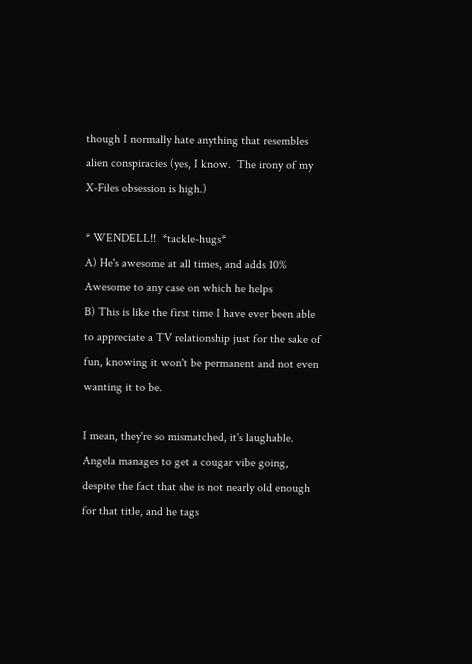though I normally hate anything that resembles alien conspiracies (yes, I know.  The irony of my X-Files obsession is high.)

* WENDELL!!  *tackle-hugs*
A) He's awesome at all times, and adds 10% Awesome to any case on which he helps
B) This is like the first time I have ever been able to appreciate a TV relationship just for the sake of fun, knowing it won't be permanent and not even wanting it to be.

I mean, they're so mismatched, it's laughable.  Angela manages to get a cougar vibe going, despite the fact that she is not nearly old enough for that title, and he tags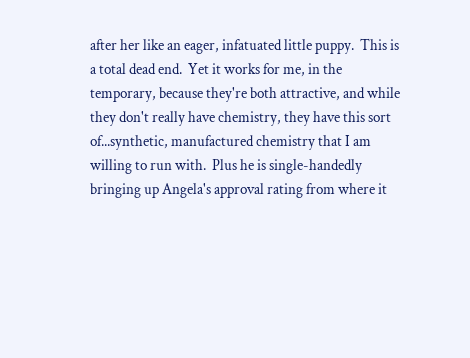after her like an eager, infatuated little puppy.  This is a total dead end.  Yet it works for me, in the temporary, because they're both attractive, and while they don't really have chemistry, they have this sort of...synthetic, manufactured chemistry that I am willing to run with.  Plus he is single-handedly bringing up Angela's approval rating from where it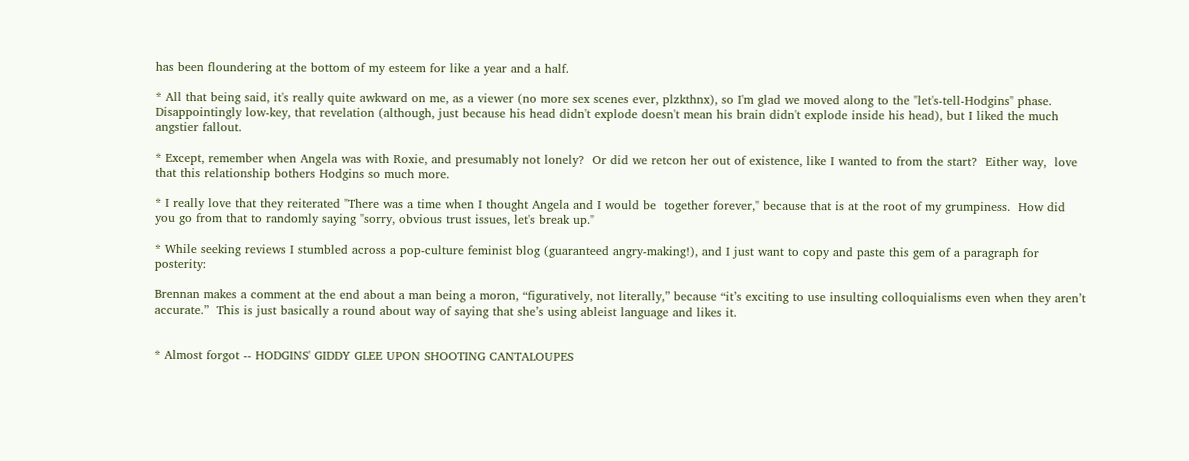has been floundering at the bottom of my esteem for like a year and a half.

* All that being said, it's really quite awkward on me, as a viewer (no more sex scenes ever, plzkthnx), so I'm glad we moved along to the "let's-tell-Hodgins" phase.  Disappointingly low-key, that revelation (although, just because his head didn't explode doesn't mean his brain didn't explode inside his head), but I liked the much angstier fallout.

* Except, remember when Angela was with Roxie, and presumably not lonely?  Or did we retcon her out of existence, like I wanted to from the start?  Either way,  love that this relationship bothers Hodgins so much more.

* I really love that they reiterated "There was a time when I thought Angela and I would be  together forever," because that is at the root of my grumpiness.  How did you go from that to randomly saying "sorry, obvious trust issues, let's break up."

* While seeking reviews I stumbled across a pop-culture feminist blog (guaranteed angry-making!), and I just want to copy and paste this gem of a paragraph for posterity:

Brennan makes a comment at the end about a man being a moron, “figuratively, not literally,” because “it’s exciting to use insulting colloquialisms even when they aren’t accurate.”  This is just basically a round about way of saying that she’s using ableist language and likes it.


* Almost forgot -- HODGINS' GIDDY GLEE UPON SHOOTING CANTALOUPES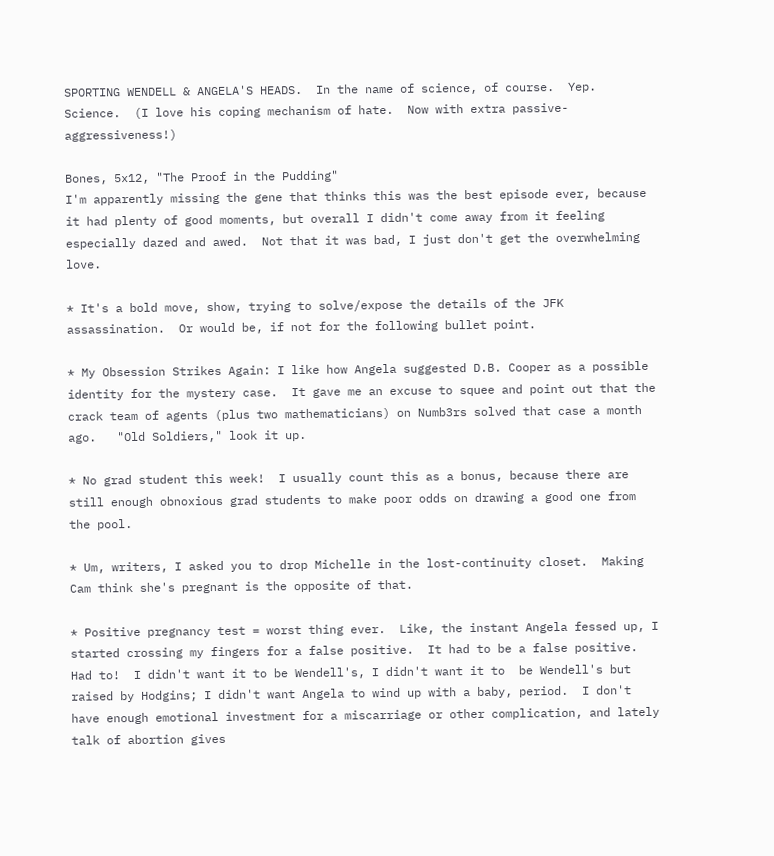SPORTING WENDELL & ANGELA'S HEADS.  In the name of science, of course.  Yep.  Science.  (I love his coping mechanism of hate.  Now with extra passive-aggressiveness!)

Bones, 5x12, "The Proof in the Pudding"
I'm apparently missing the gene that thinks this was the best episode ever, because it had plenty of good moments, but overall I didn't come away from it feeling especially dazed and awed.  Not that it was bad, I just don't get the overwhelming love.

* It's a bold move, show, trying to solve/expose the details of the JFK assassination.  Or would be, if not for the following bullet point.

* My Obsession Strikes Again: I like how Angela suggested D.B. Cooper as a possible identity for the mystery case.  It gave me an excuse to squee and point out that the crack team of agents (plus two mathematicians) on Numb3rs solved that case a month ago.   "Old Soldiers," look it up.

* No grad student this week!  I usually count this as a bonus, because there are still enough obnoxious grad students to make poor odds on drawing a good one from the pool.

* Um, writers, I asked you to drop Michelle in the lost-continuity closet.  Making Cam think she's pregnant is the opposite of that.

* Positive pregnancy test = worst thing ever.  Like, the instant Angela fessed up, I started crossing my fingers for a false positive.  It had to be a false positive.  Had to!  I didn't want it to be Wendell's, I didn't want it to  be Wendell's but raised by Hodgins; I didn't want Angela to wind up with a baby, period.  I don't have enough emotional investment for a miscarriage or other complication, and lately talk of abortion gives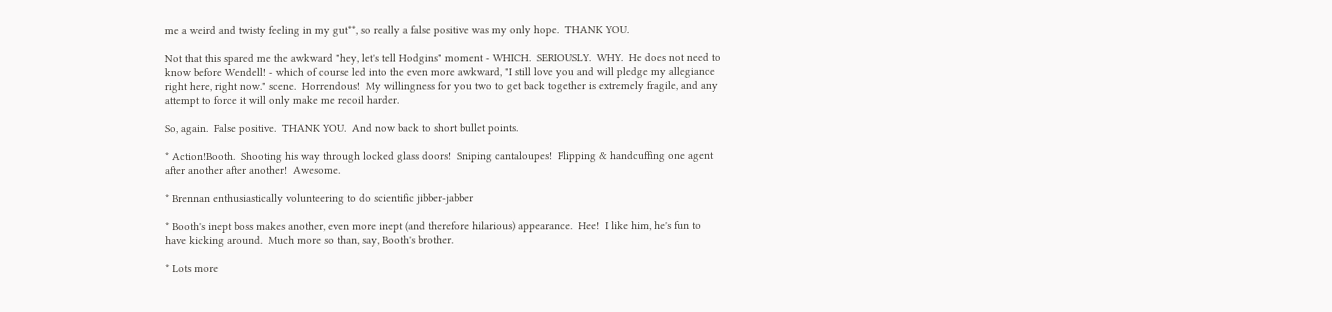me a weird and twisty feeling in my gut**, so really a false positive was my only hope.  THANK YOU.

Not that this spared me the awkward "hey, let's tell Hodgins" moment - WHICH.  SERIOUSLY.  WHY.  He does not need to know before Wendell! - which of course led into the even more awkward, "I still love you and will pledge my allegiance right here, right now." scene.  Horrendous!  My willingness for you two to get back together is extremely fragile, and any attempt to force it will only make me recoil harder.

So, again.  False positive.  THANK YOU.  And now back to short bullet points.

* Action!Booth.  Shooting his way through locked glass doors!  Sniping cantaloupes!  Flipping & handcuffing one agent after another after another!  Awesome.

* Brennan enthusiastically volunteering to do scientific jibber-jabber

* Booth's inept boss makes another, even more inept (and therefore hilarious) appearance.  Hee!  I like him, he's fun to have kicking around.  Much more so than, say, Booth's brother.

* Lots more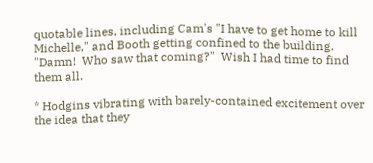quotable lines, including Cam's "I have to get home to kill Michelle," and Booth getting confined to the building.  "Damn!  Who saw that coming?"  Wish I had time to find them all.

* Hodgins vibrating with barely-contained excitement over the idea that they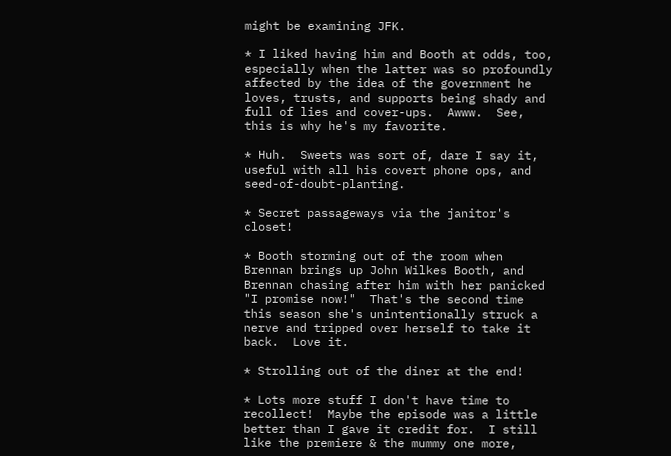might be examining JFK.

* I liked having him and Booth at odds, too, especially when the latter was so profoundly affected by the idea of the government he loves, trusts, and supports being shady and full of lies and cover-ups.  Awww.  See, this is why he's my favorite.

* Huh.  Sweets was sort of, dare I say it, useful with all his covert phone ops, and seed-of-doubt-planting.

* Secret passageways via the janitor's closet!

* Booth storming out of the room when Brennan brings up John Wilkes Booth, and Brennan chasing after him with her panicked "I promise now!"  That's the second time this season she's unintentionally struck a nerve and tripped over herself to take it back.  Love it.

* Strolling out of the diner at the end!

* Lots more stuff I don't have time to recollect!  Maybe the episode was a little better than I gave it credit for.  I still like the premiere & the mummy one more,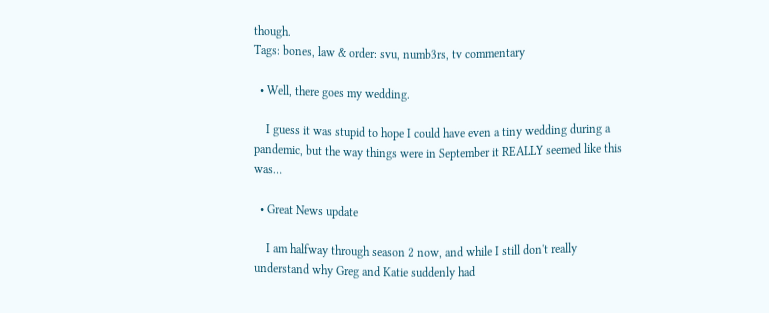though.
Tags: bones, law & order: svu, numb3rs, tv commentary

  • Well, there goes my wedding.

    I guess it was stupid to hope I could have even a tiny wedding during a pandemic, but the way things were in September it REALLY seemed like this was…

  • Great News update

    I am halfway through season 2 now, and while I still don't really understand why Greg and Katie suddenly had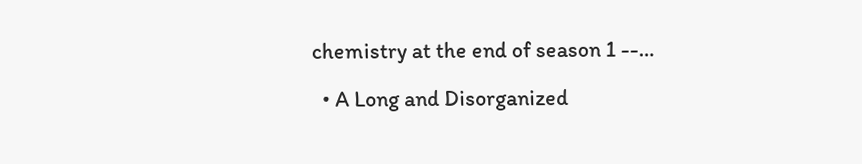chemistry at the end of season 1 --…

  • A Long and Disorganized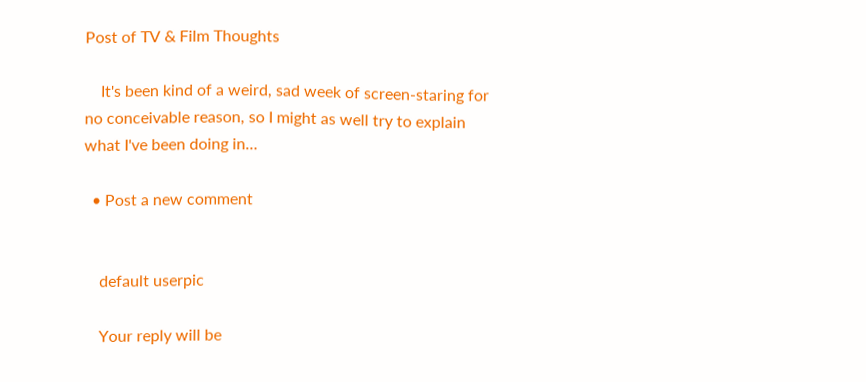Post of TV & Film Thoughts

    It's been kind of a weird, sad week of screen-staring for no conceivable reason, so I might as well try to explain what I've been doing in…

  • Post a new comment


    default userpic

    Your reply will be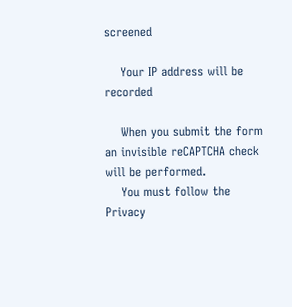screened

    Your IP address will be recorded

    When you submit the form an invisible reCAPTCHA check will be performed.
    You must follow the Privacy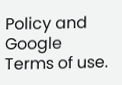Policy and Google Terms of use.